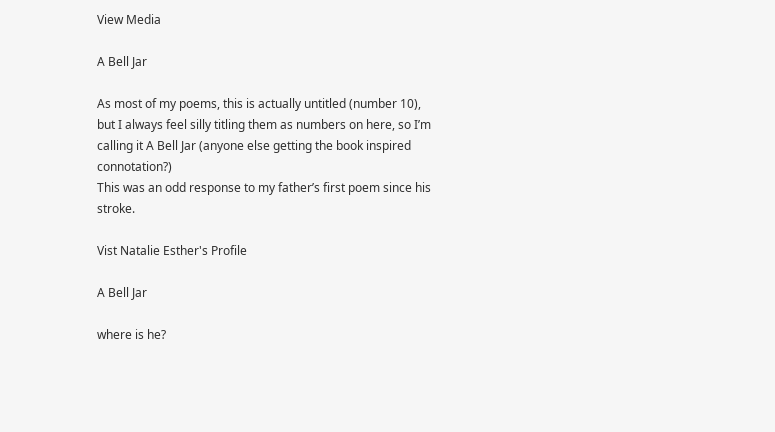View Media

A Bell Jar

As most of my poems, this is actually untitled (number 10), but I always feel silly titling them as numbers on here, so I’m calling it A Bell Jar (anyone else getting the book inspired connotation?)
This was an odd response to my father’s first poem since his stroke.

Vist Natalie Esther's Profile

A Bell Jar

where is he?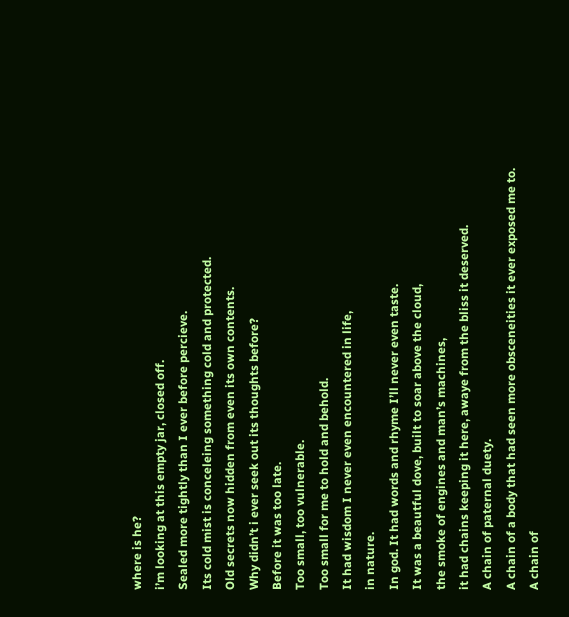where is he?
i’m looking at this empty jar, closed off.
Sealed more tightly than I ever before percieve.
Its cold mist is conceleing something cold and protected.
Old secrets now hidden from even its own contents.
Why didn’t i ever seek out its thoughts before?
Before it was too late.
Too small, too vulnerable.
Too small for me to hold and behold.
It had wisdom I never even encountered in life,
in nature.
In god. It had words and rhyme I’ll never even taste.
It was a beautful dove, built to soar above the cloud,
the smoke of engines and man’s machines,
it had chains keeping it here, awaye from the bliss it deserved.
A chain of paternal duety.
A chain of a body that had seen more obsceneities it ever exposed me to.
A chain of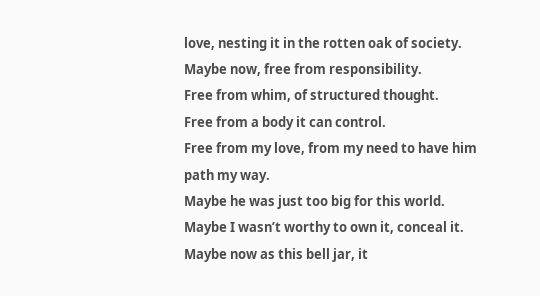love, nesting it in the rotten oak of society.
Maybe now, free from responsibility.
Free from whim, of structured thought.
Free from a body it can control.
Free from my love, from my need to have him path my way.
Maybe he was just too big for this world.
Maybe I wasn’t worthy to own it, conceal it.
Maybe now as this bell jar, it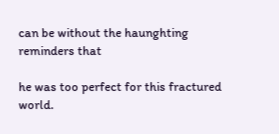can be without the haunghting reminders that

he was too perfect for this fractured world.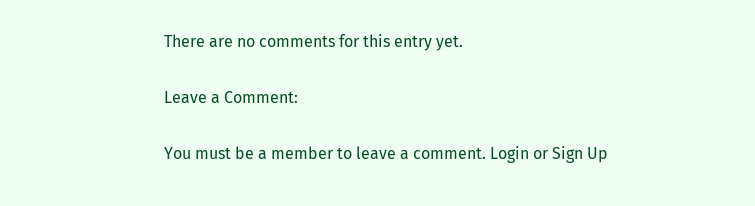There are no comments for this entry yet.

Leave a Comment:

You must be a member to leave a comment. Login or Sign Up